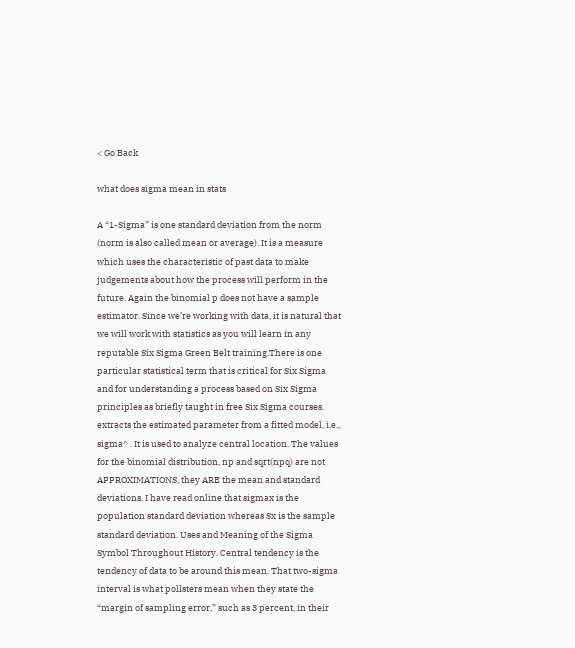< Go Back

what does sigma mean in stats

A “1-Sigma” is one standard deviation from the norm (norm is also called mean or average). It is a measure which uses the characteristic of past data to make judgements about how the process will perform in the future. Again the binomial p does not have a sample estimator. Since we’re working with data, it is natural that we will work with statistics as you will learn in any reputable Six Sigma Green Belt training.There is one particular statistical term that is critical for Six Sigma and for understanding a process based on Six Sigma principles as briefly taught in free Six Sigma courses. extracts the estimated parameter from a fitted model, i.e., sigma^ . It is used to analyze central location. The values for the binomial distribution, np and sqrt(npq) are not APPROXIMATIONS, they ARE the mean and standard deviations. I have read online that sigmax is the population standard deviation whereas Sx is the sample standard deviation. Uses and Meaning of the Sigma Symbol Throughout History. Central tendency is the tendency of data to be around this mean. That two-sigma interval is what pollsters mean when they state the “margin of sampling error,” such as 3 percent, in their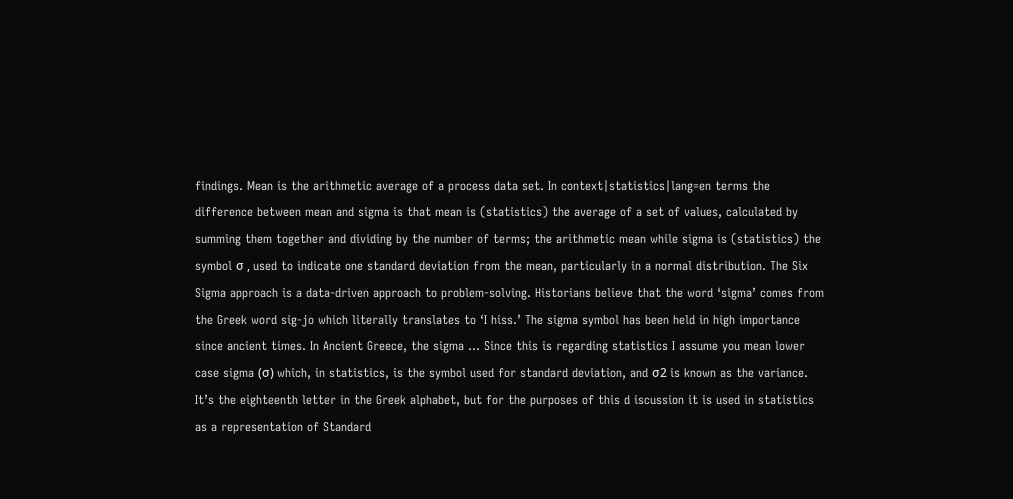findings. Mean is the arithmetic average of a process data set. In context|statistics|lang=en terms the difference between mean and sigma is that mean is (statistics) the average of a set of values, calculated by summing them together and dividing by the number of terms; the arithmetic mean while sigma is (statistics) the symbol σ , used to indicate one standard deviation from the mean, particularly in a normal distribution. The Six Sigma approach is a data-driven approach to problem-solving. Historians believe that the word ‘sigma’ comes from the Greek word sig-jo which literally translates to ‘I hiss.’ The sigma symbol has been held in high importance since ancient times. In Ancient Greece, the sigma … Since this is regarding statistics I assume you mean lower case sigma (σ) which, in statistics, is the symbol used for standard deviation, and σ2 is known as the variance. It’s the eighteenth letter in the Greek alphabet, but for the purposes of this d iscussion it is used in statistics as a representation of Standard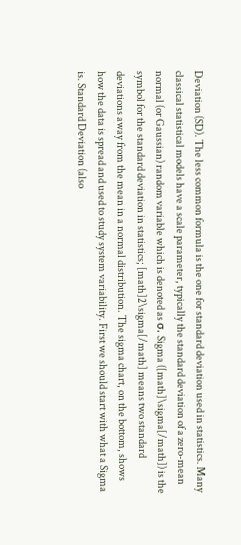Deviation (SD). The less common formula is the one for standard deviation used in statistics. Many classical statistical models have a scale parameter, typically the standard deviation of a zero-mean normal (or Gaussian) random variable which is denoted as σ. Sigma ([math]\sigma[/math]) is the symbol for the standard deviation in statistics; [math]2\sigma[/math] means two standard deviations away from the mean in a normal distribution. The sigma chart, on the bottom, shows how the data is spread and used to study system variability. First we should start with what a Sigma is. Standard Deviation (also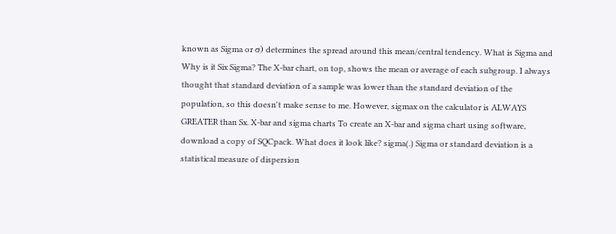known as Sigma or σ) determines the spread around this mean/central tendency. What is Sigma and Why is it Six Sigma? The X-bar chart, on top, shows the mean or average of each subgroup. I always thought that standard deviation of a sample was lower than the standard deviation of the population, so this doesn't make sense to me. However, sigmax on the calculator is ALWAYS GREATER than Sx. X-bar and sigma charts To create an X-bar and sigma chart using software, download a copy of SQCpack. What does it look like? sigma(.) Sigma or standard deviation is a statistical measure of dispersion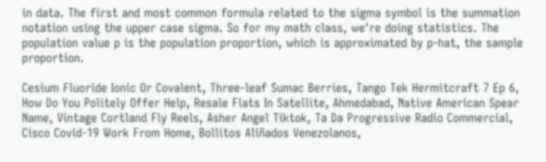in data. The first and most common formula related to the sigma symbol is the summation notation using the upper case sigma. So for my math class, we're doing statistics. The population value p is the population proportion, which is approximated by p-hat, the sample proportion.

Cesium Fluoride Ionic Or Covalent, Three-leaf Sumac Berries, Tango Tek Hermitcraft 7 Ep 6, How Do You Politely Offer Help, Resale Flats In Satellite, Ahmedabad, Native American Spear Name, Vintage Cortland Fly Reels, Asher Angel Tiktok, Ta Da Progressive Radio Commercial, Cisco Covid-19 Work From Home, Bollitos Aliñados Venezolanos,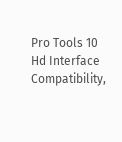Pro Tools 10 Hd Interface Compatibility,